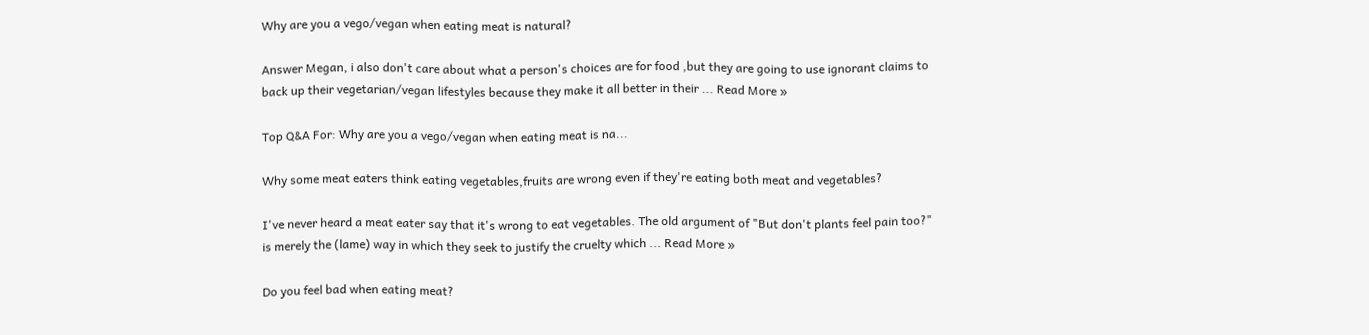Why are you a vego/vegan when eating meat is natural?

Answer Megan, i also don't care about what a person's choices are for food ,but they are going to use ignorant claims to back up their vegetarian/vegan lifestyles because they make it all better in their ... Read More »

Top Q&A For: Why are you a vego/vegan when eating meat is na...

Why some meat eaters think eating vegetables,fruits are wrong even if they're eating both meat and vegetables?

I've never heard a meat eater say that it's wrong to eat vegetables. The old argument of "But don't plants feel pain too?" is merely the (lame) way in which they seek to justify the cruelty which ... Read More »

Do you feel bad when eating meat?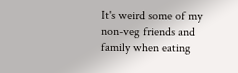It's weird some of my non-veg friends and family when eating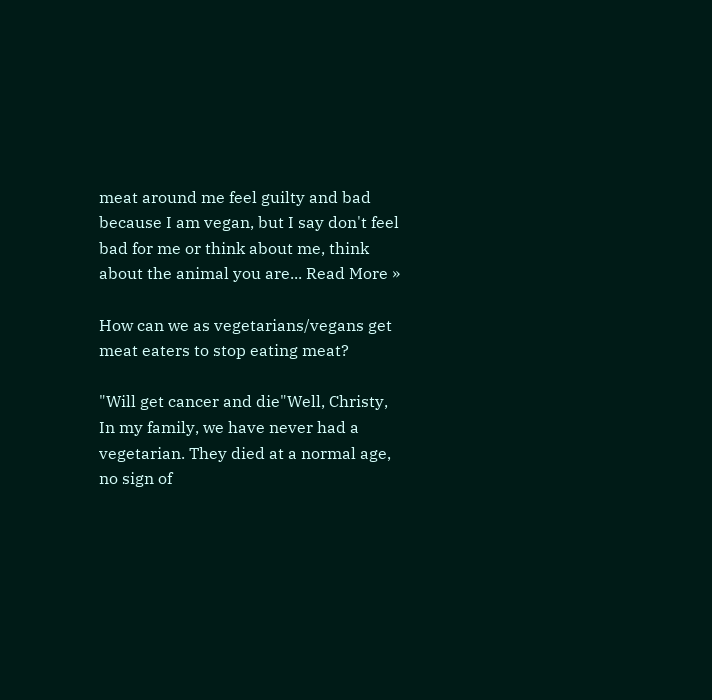meat around me feel guilty and bad because I am vegan, but I say don't feel bad for me or think about me, think about the animal you are... Read More »

How can we as vegetarians/vegans get meat eaters to stop eating meat?

"Will get cancer and die"Well, Christy, In my family, we have never had a vegetarian. They died at a normal age, no sign of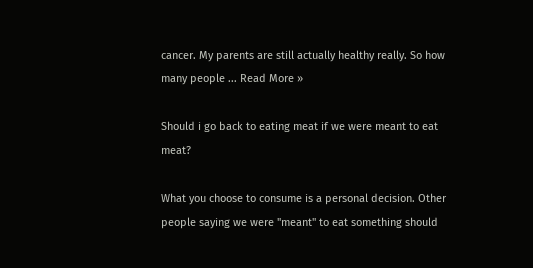cancer. My parents are still actually healthy really. So how many people ... Read More »

Should i go back to eating meat if we were meant to eat meat?

What you choose to consume is a personal decision. Other people saying we were "meant" to eat something should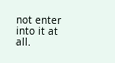not enter into it at all.